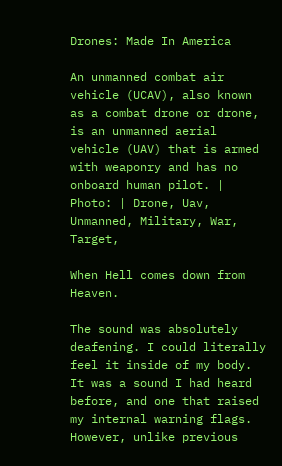Drones: Made In America

An unmanned combat air vehicle (UCAV), also known as a combat drone or drone, is an unmanned aerial vehicle (UAV) that is armed with weaponry and has no onboard human pilot. | Photo: | Drone, Uav, Unmanned, Military, War, Target,

When Hell comes down from Heaven.

The sound was absolutely deafening. I could literally feel it inside of my body. It was a sound I had heard before, and one that raised my internal warning flags. However, unlike previous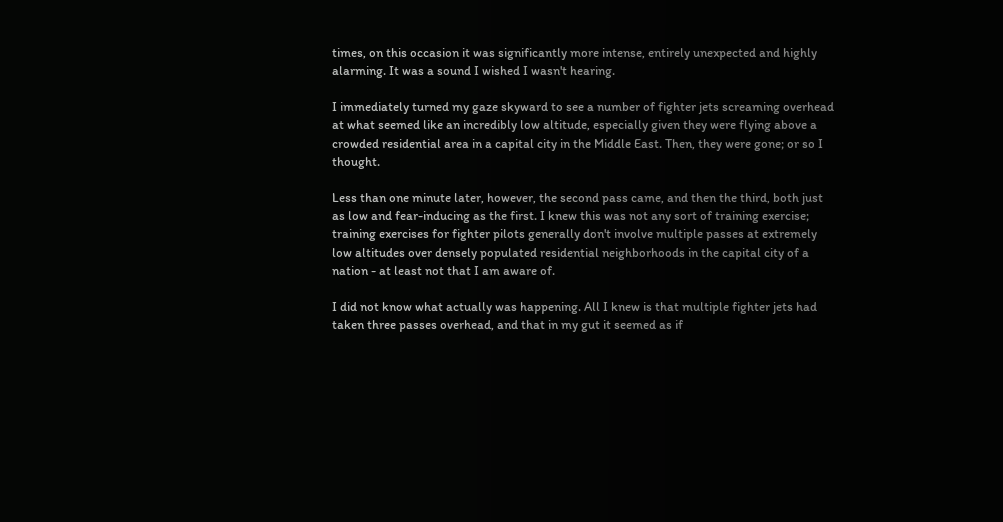times, on this occasion it was significantly more intense, entirely unexpected and highly alarming. It was a sound I wished I wasn't hearing.

I immediately turned my gaze skyward to see a number of fighter jets screaming overhead at what seemed like an incredibly low altitude, especially given they were flying above a crowded residential area in a capital city in the Middle East. Then, they were gone; or so I thought.

Less than one minute later, however, the second pass came, and then the third, both just as low and fear-inducing as the first. I knew this was not any sort of training exercise; training exercises for fighter pilots generally don't involve multiple passes at extremely low altitudes over densely populated residential neighborhoods in the capital city of a nation - at least not that I am aware of.

I did not know what actually was happening. All I knew is that multiple fighter jets had taken three passes overhead, and that in my gut it seemed as if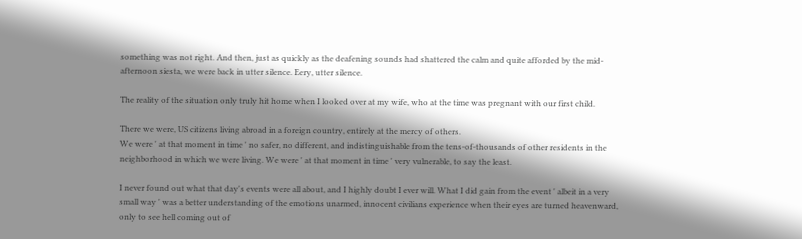something was not right. And then, just as quickly as the deafening sounds had shattered the calm and quite afforded by the mid-afternoon siesta, we were back in utter silence. Eery, utter silence.

The reality of the situation only truly hit home when I looked over at my wife, who at the time was pregnant with our first child.

There we were, US citizens living abroad in a foreign country, entirely at the mercy of others.
We were ' at that moment in time ' no safer, no different, and indistinguishable from the tens-of-thousands of other residents in the neighborhood in which we were living. We were ' at that moment in time ' very vulnerable, to say the least.

I never found out what that day's events were all about, and I highly doubt I ever will. What I did gain from the event ' albeit in a very small way ' was a better understanding of the emotions unarmed, innocent civilians experience when their eyes are turned heavenward, only to see hell coming out of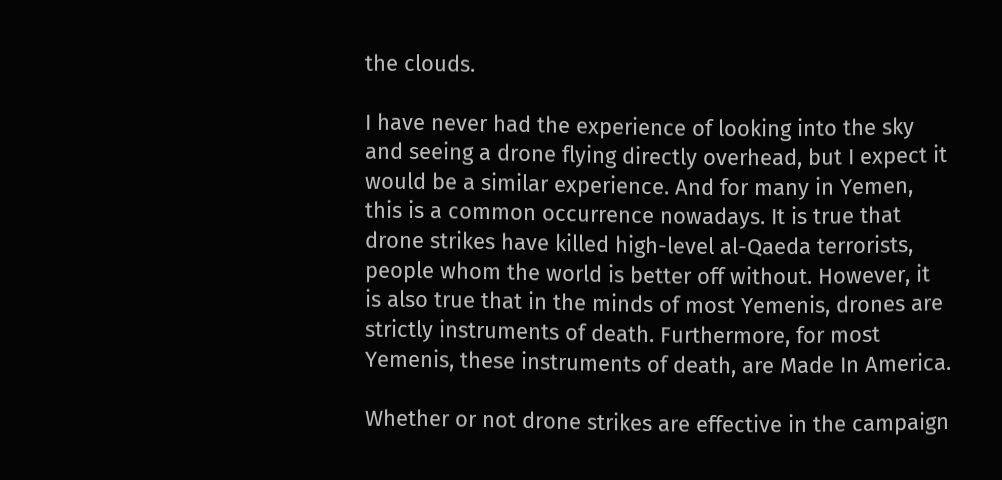the clouds.

I have never had the experience of looking into the sky and seeing a drone flying directly overhead, but I expect it would be a similar experience. And for many in Yemen, this is a common occurrence nowadays. It is true that drone strikes have killed high-level al-Qaeda terrorists, people whom the world is better off without. However, it is also true that in the minds of most Yemenis, drones are strictly instruments of death. Furthermore, for most Yemenis, these instruments of death, are Made In America.

Whether or not drone strikes are effective in the campaign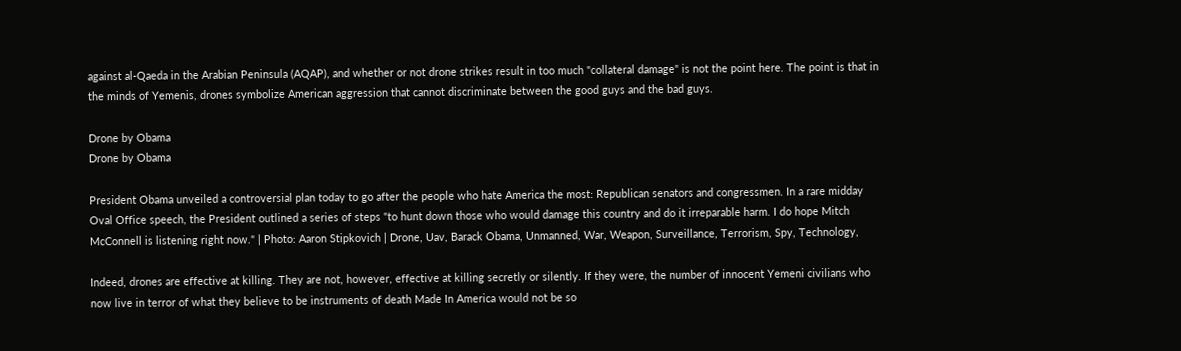against al-Qaeda in the Arabian Peninsula (AQAP), and whether or not drone strikes result in too much "collateral damage" is not the point here. The point is that in the minds of Yemenis, drones symbolize American aggression that cannot discriminate between the good guys and the bad guys.

Drone by Obama
Drone by Obama

President Obama unveiled a controversial plan today to go after the people who hate America the most: Republican senators and congressmen. In a rare midday Oval Office speech, the President outlined a series of steps "to hunt down those who would damage this country and do it irreparable harm. I do hope Mitch McConnell is listening right now." | Photo: Aaron Stipkovich | Drone, Uav, Barack Obama, Unmanned, War, Weapon, Surveillance, Terrorism, Spy, Technology,

Indeed, drones are effective at killing. They are not, however, effective at killing secretly or silently. If they were, the number of innocent Yemeni civilians who now live in terror of what they believe to be instruments of death Made In America would not be so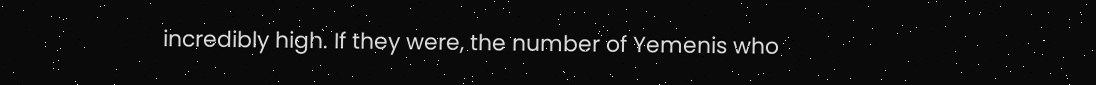incredibly high. If they were, the number of Yemenis who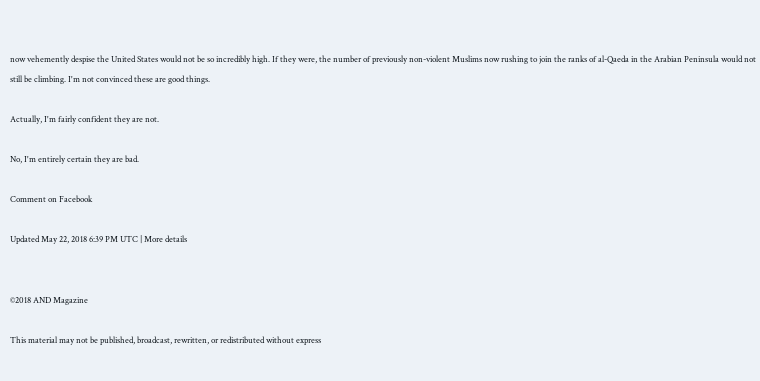now vehemently despise the United States would not be so incredibly high. If they were, the number of previously non-violent Muslims now rushing to join the ranks of al-Qaeda in the Arabian Peninsula would not still be climbing. I'm not convinced these are good things.

Actually, I'm fairly confident they are not.

No, I'm entirely certain they are bad.

Comment on Facebook

Updated May 22, 2018 6:39 PM UTC | More details


©2018 AND Magazine

This material may not be published, broadcast, rewritten, or redistributed without express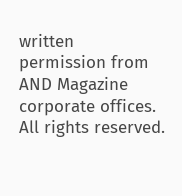written permission from AND Magazine corporate offices. All rights reserved.